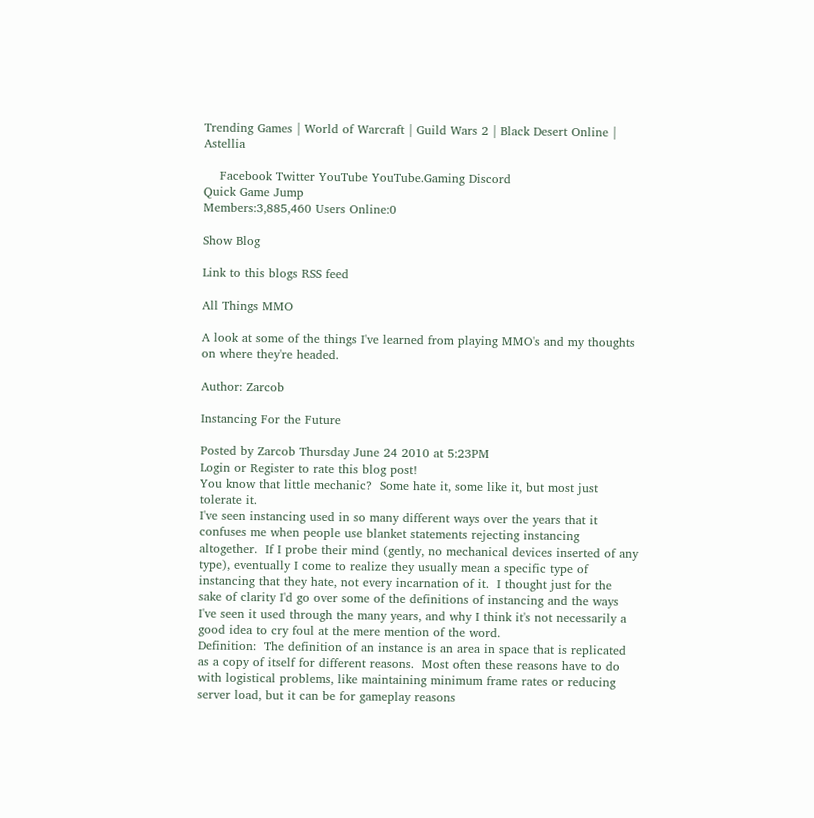Trending Games | World of Warcraft | Guild Wars 2 | Black Desert Online | Astellia

    Facebook Twitter YouTube YouTube.Gaming Discord
Quick Game Jump
Members:3,885,460 Users Online:0

Show Blog

Link to this blogs RSS feed

All Things MMO

A look at some of the things I've learned from playing MMO's and my thoughts on where they're headed.

Author: Zarcob

Instancing For the Future

Posted by Zarcob Thursday June 24 2010 at 5:23PM
Login or Register to rate this blog post!
You know that little mechanic?  Some hate it, some like it, but most just tolerate it.
I've seen instancing used in so many different ways over the years that it confuses me when people use blanket statements rejecting instancing altogether.  If I probe their mind (gently, no mechanical devices inserted of any type), eventually I come to realize they usually mean a specific type of instancing that they hate, not every incarnation of it.  I thought just for the sake of clarity I'd go over some of the definitions of instancing and the ways I've seen it used through the many years, and why I think it's not necessarily a good idea to cry foul at the mere mention of the word.
Definition:  The definition of an instance is an area in space that is replicated as a copy of itself for different reasons.  Most often these reasons have to do with logistical problems, like maintaining minimum frame rates or reducing server load, but it can be for gameplay reasons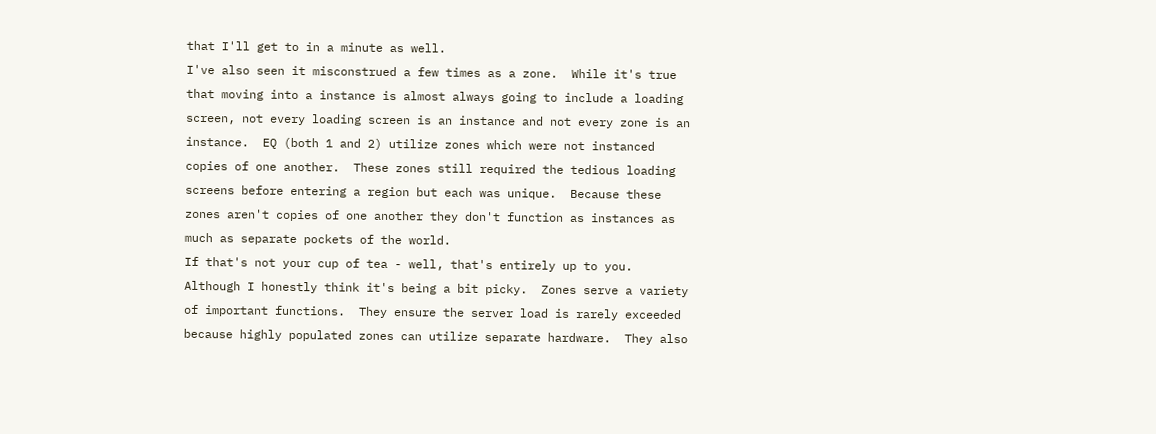that I'll get to in a minute as well.
I've also seen it misconstrued a few times as a zone.  While it's true that moving into a instance is almost always going to include a loading screen, not every loading screen is an instance and not every zone is an instance.  EQ (both 1 and 2) utilize zones which were not instanced copies of one another.  These zones still required the tedious loading screens before entering a region but each was unique.  Because these zones aren't copies of one another they don't function as instances as much as separate pockets of the world.
If that's not your cup of tea - well, that's entirely up to you.  Although I honestly think it's being a bit picky.  Zones serve a variety of important functions.  They ensure the server load is rarely exceeded because highly populated zones can utilize separate hardware.  They also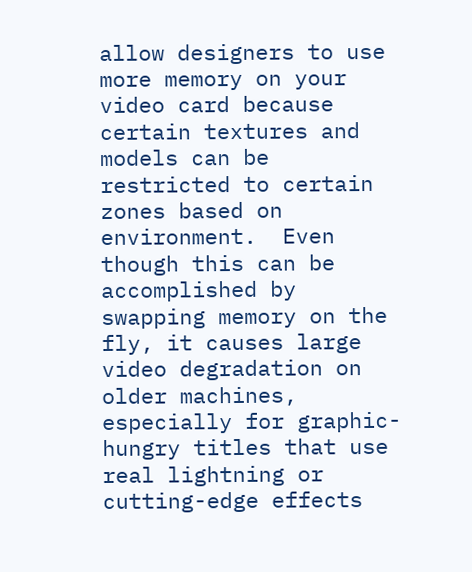allow designers to use more memory on your video card because certain textures and models can be restricted to certain zones based on environment.  Even though this can be accomplished by swapping memory on the fly, it causes large video degradation on older machines, especially for graphic-hungry titles that use real lightning or cutting-edge effects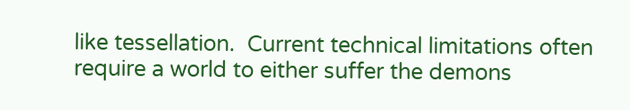like tessellation.  Current technical limitations often require a world to either suffer the demons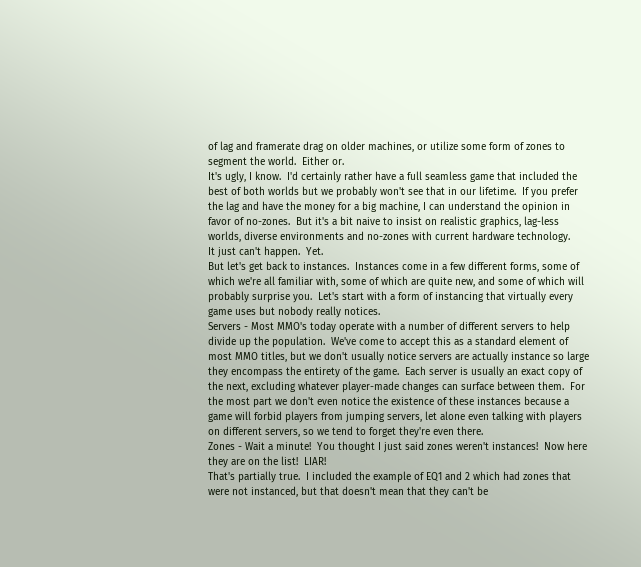of lag and framerate drag on older machines, or utilize some form of zones to segment the world.  Either or.
It's ugly, I know.  I'd certainly rather have a full seamless game that included the best of both worlds but we probably won't see that in our lifetime.  If you prefer the lag and have the money for a big machine, I can understand the opinion in favor of no-zones.  But it's a bit naive to insist on realistic graphics, lag-less worlds, diverse environments and no-zones with current hardware technology.
It just can't happen.  Yet.
But let's get back to instances.  Instances come in a few different forms, some of which we're all familiar with, some of which are quite new, and some of which will probably surprise you.  Let's start with a form of instancing that virtually every game uses but nobody really notices.
Servers - Most MMO's today operate with a number of different servers to help divide up the population.  We've come to accept this as a standard element of most MMO titles, but we don't usually notice servers are actually instance so large they encompass the entirety of the game.  Each server is usually an exact copy of the next, excluding whatever player-made changes can surface between them.  For the most part we don't even notice the existence of these instances because a game will forbid players from jumping servers, let alone even talking with players on different servers, so we tend to forget they're even there.
Zones - Wait a minute!  You thought I just said zones weren't instances!  Now here they are on the list!  LIAR!
That's partially true.  I included the example of EQ1 and 2 which had zones that were not instanced, but that doesn't mean that they can't be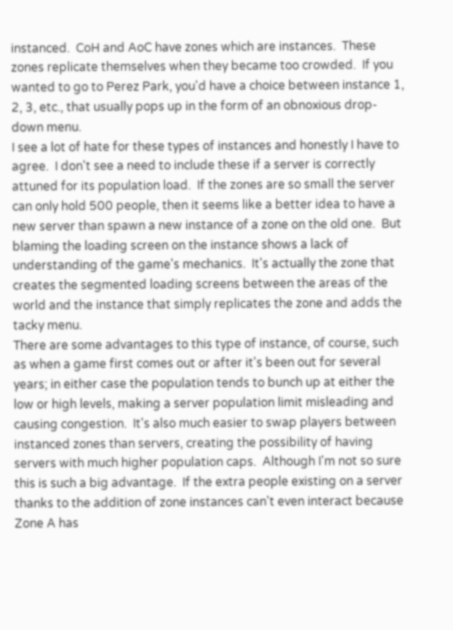instanced.  CoH and AoC have zones which are instances.  These zones replicate themselves when they became too crowded.  If you wanted to go to Perez Park, you'd have a choice between instance 1, 2, 3, etc., that usually pops up in the form of an obnoxious drop-down menu.
I see a lot of hate for these types of instances and honestly I have to agree.  I don't see a need to include these if a server is correctly attuned for its population load.  If the zones are so small the server can only hold 500 people, then it seems like a better idea to have a new server than spawn a new instance of a zone on the old one.  But blaming the loading screen on the instance shows a lack of understanding of the game's mechanics.  It's actually the zone that creates the segmented loading screens between the areas of the world and the instance that simply replicates the zone and adds the tacky menu.
There are some advantages to this type of instance, of course, such as when a game first comes out or after it's been out for several years; in either case the population tends to bunch up at either the low or high levels, making a server population limit misleading and causing congestion.  It's also much easier to swap players between instanced zones than servers, creating the possibility of having servers with much higher population caps.  Although I'm not so sure this is such a big advantage.  If the extra people existing on a server thanks to the addition of zone instances can't even interact because Zone A has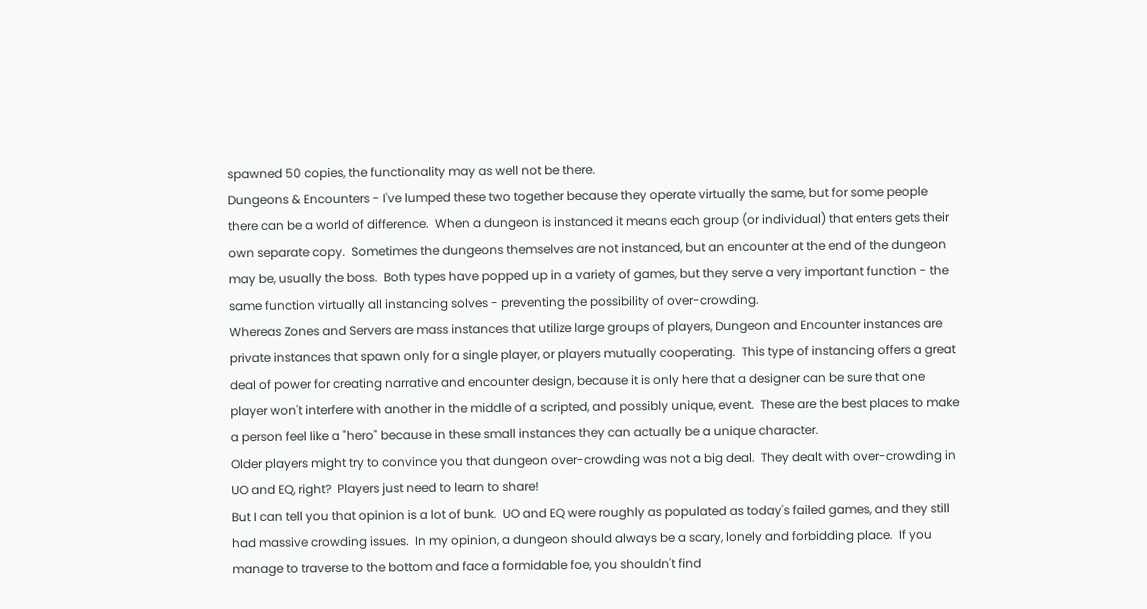spawned 50 copies, the functionality may as well not be there.
Dungeons & Encounters - I've lumped these two together because they operate virtually the same, but for some people there can be a world of difference.  When a dungeon is instanced it means each group (or individual) that enters gets their own separate copy.  Sometimes the dungeons themselves are not instanced, but an encounter at the end of the dungeon may be, usually the boss.  Both types have popped up in a variety of games, but they serve a very important function - the same function virtually all instancing solves - preventing the possibility of over-crowding.
Whereas Zones and Servers are mass instances that utilize large groups of players, Dungeon and Encounter instances are private instances that spawn only for a single player, or players mutually cooperating.  This type of instancing offers a great deal of power for creating narrative and encounter design, because it is only here that a designer can be sure that one player won't interfere with another in the middle of a scripted, and possibly unique, event.  These are the best places to make a person feel like a "hero" because in these small instances they can actually be a unique character.
Older players might try to convince you that dungeon over-crowding was not a big deal.  They dealt with over-crowding in UO and EQ, right?  Players just need to learn to share!
But I can tell you that opinion is a lot of bunk.  UO and EQ were roughly as populated as today's failed games, and they still had massive crowding issues.  In my opinion, a dungeon should always be a scary, lonely and forbidding place.  If you manage to traverse to the bottom and face a formidable foe, you shouldn't find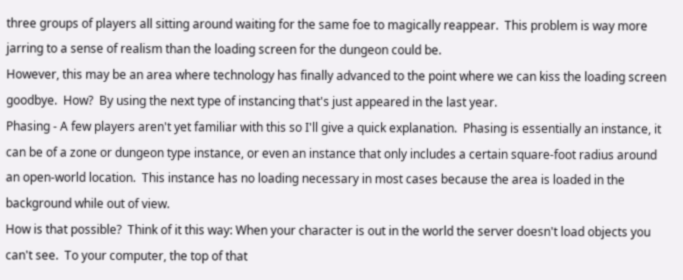three groups of players all sitting around waiting for the same foe to magically reappear.  This problem is way more jarring to a sense of realism than the loading screen for the dungeon could be.
However, this may be an area where technology has finally advanced to the point where we can kiss the loading screen goodbye.  How?  By using the next type of instancing that's just appeared in the last year.
Phasing - A few players aren't yet familiar with this so I'll give a quick explanation.  Phasing is essentially an instance, it can be of a zone or dungeon type instance, or even an instance that only includes a certain square-foot radius around an open-world location.  This instance has no loading necessary in most cases because the area is loaded in the background while out of view.
How is that possible?  Think of it this way: When your character is out in the world the server doesn't load objects you can't see.  To your computer, the top of that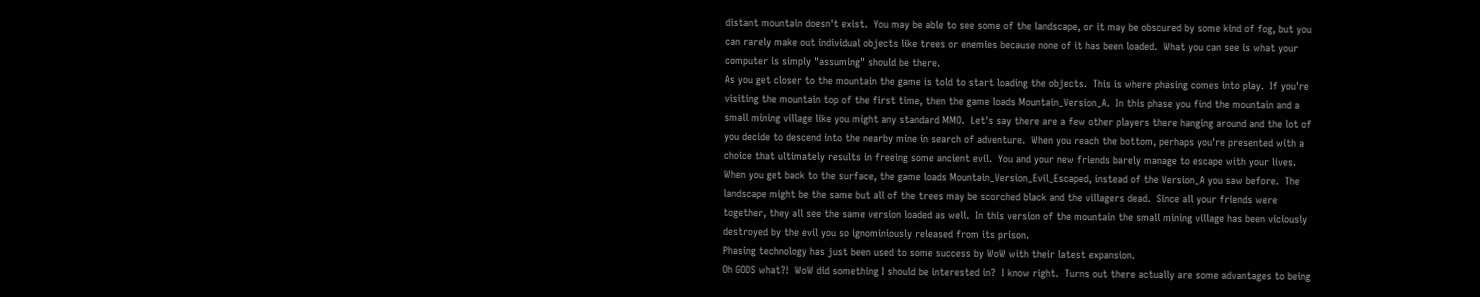distant mountain doesn't exist.  You may be able to see some of the landscape, or it may be obscured by some kind of fog, but you can rarely make out individual objects like trees or enemies because none of it has been loaded.  What you can see is what your computer is simply "assuming" should be there.
As you get closer to the mountain the game is told to start loading the objects.  This is where phasing comes into play.  If you're visiting the mountain top of the first time, then the game loads Mountain_Version_A.  In this phase you find the mountain and a small mining village like you might any standard MMO.  Let's say there are a few other players there hanging around and the lot of you decide to descend into the nearby mine in search of adventure.  When you reach the bottom, perhaps you're presented with a choice that ultimately results in freeing some ancient evil.  You and your new friends barely manage to escape with your lives.
When you get back to the surface, the game loads Mountain_Version_Evil_Escaped, instead of the Version_A you saw before.  The landscape might be the same but all of the trees may be scorched black and the villagers dead.  Since all your friends were together, they all see the same version loaded as well.  In this version of the mountain the small mining village has been viciously destroyed by the evil you so ignominiously released from its prison.
Phasing technology has just been used to some success by WoW with their latest expansion.
Oh GODS what?!  WoW did something I should be interested in?  I know right.  Turns out there actually are some advantages to being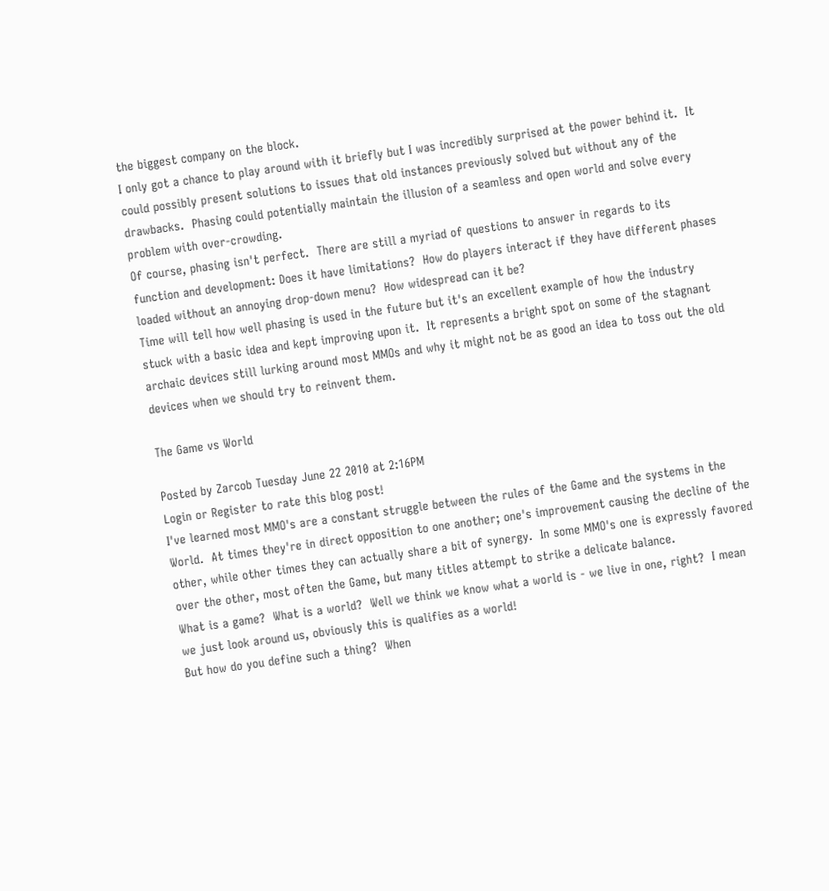the biggest company on the block.
I only got a chance to play around with it briefly but I was incredibly surprised at the power behind it.  It could possibly present solutions to issues that old instances previously solved but without any of the drawbacks.  Phasing could potentially maintain the illusion of a seamless and open world and solve every problem with over-crowding.
Of course, phasing isn't perfect.  There are still a myriad of questions to answer in regards to its function and development: Does it have limitations?  How do players interact if they have different phases loaded without an annoying drop-down menu?  How widespread can it be?
Time will tell how well phasing is used in the future but it's an excellent example of how the industry stuck with a basic idea and kept improving upon it.  It represents a bright spot on some of the stagnant archaic devices still lurking around most MMOs and why it might not be as good an idea to toss out the old devices when we should try to reinvent them.

The Game vs World

Posted by Zarcob Tuesday June 22 2010 at 2:16PM
Login or Register to rate this blog post!
I've learned most MMO's are a constant struggle between the rules of the Game and the systems in the World.  At times they're in direct opposition to one another; one's improvement causing the decline of the other, while other times they can actually share a bit of synergy.  In some MMO's one is expressly favored over the other, most often the Game, but many titles attempt to strike a delicate balance.
What is a game?  What is a world?  Well we think we know what a world is - we live in one, right?  I mean we just look around us, obviously this is qualifies as a world!
But how do you define such a thing?  When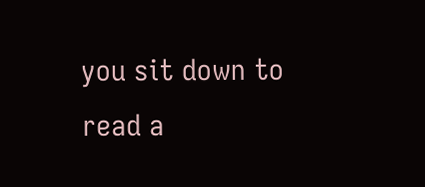you sit down to read a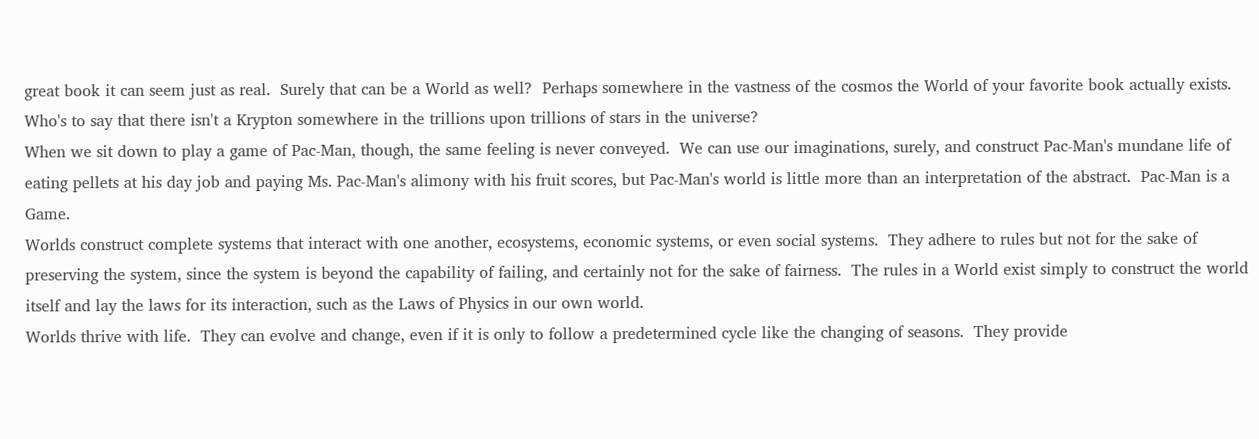great book it can seem just as real.  Surely that can be a World as well?  Perhaps somewhere in the vastness of the cosmos the World of your favorite book actually exists.  Who's to say that there isn't a Krypton somewhere in the trillions upon trillions of stars in the universe?
When we sit down to play a game of Pac-Man, though, the same feeling is never conveyed.  We can use our imaginations, surely, and construct Pac-Man's mundane life of eating pellets at his day job and paying Ms. Pac-Man's alimony with his fruit scores, but Pac-Man's world is little more than an interpretation of the abstract.  Pac-Man is a Game.
Worlds construct complete systems that interact with one another, ecosystems, economic systems, or even social systems.  They adhere to rules but not for the sake of preserving the system, since the system is beyond the capability of failing, and certainly not for the sake of fairness.  The rules in a World exist simply to construct the world itself and lay the laws for its interaction, such as the Laws of Physics in our own world.
Worlds thrive with life.  They can evolve and change, even if it is only to follow a predetermined cycle like the changing of seasons.  They provide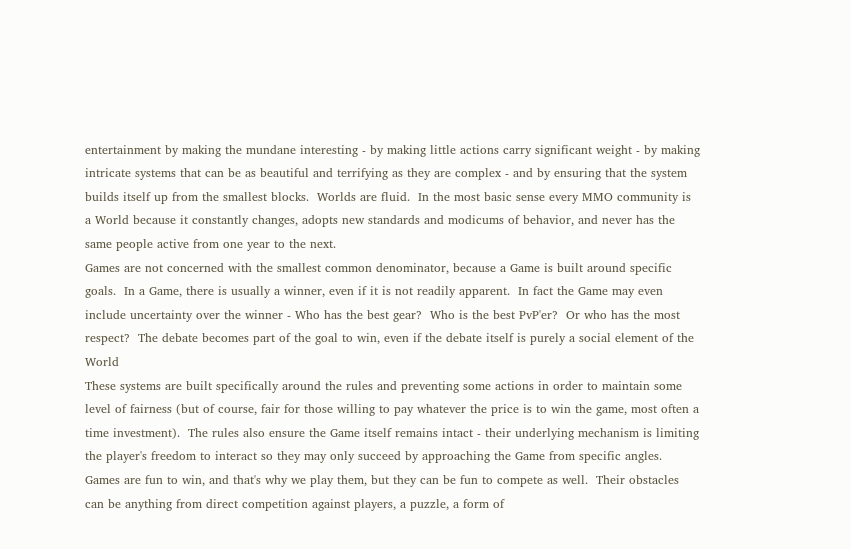entertainment by making the mundane interesting - by making little actions carry significant weight - by making intricate systems that can be as beautiful and terrifying as they are complex - and by ensuring that the system builds itself up from the smallest blocks.  Worlds are fluid.  In the most basic sense every MMO community is a World because it constantly changes, adopts new standards and modicums of behavior, and never has the same people active from one year to the next.
Games are not concerned with the smallest common denominator, because a Game is built around specific goals.  In a Game, there is usually a winner, even if it is not readily apparent.  In fact the Game may even include uncertainty over the winner - Who has the best gear?  Who is the best PvP'er?  Or who has the most respect?  The debate becomes part of the goal to win, even if the debate itself is purely a social element of the World
These systems are built specifically around the rules and preventing some actions in order to maintain some level of fairness (but of course, fair for those willing to pay whatever the price is to win the game, most often a time investment).  The rules also ensure the Game itself remains intact - their underlying mechanism is limiting the player's freedom to interact so they may only succeed by approaching the Game from specific angles.  Games are fun to win, and that's why we play them, but they can be fun to compete as well.  Their obstacles can be anything from direct competition against players, a puzzle, a form of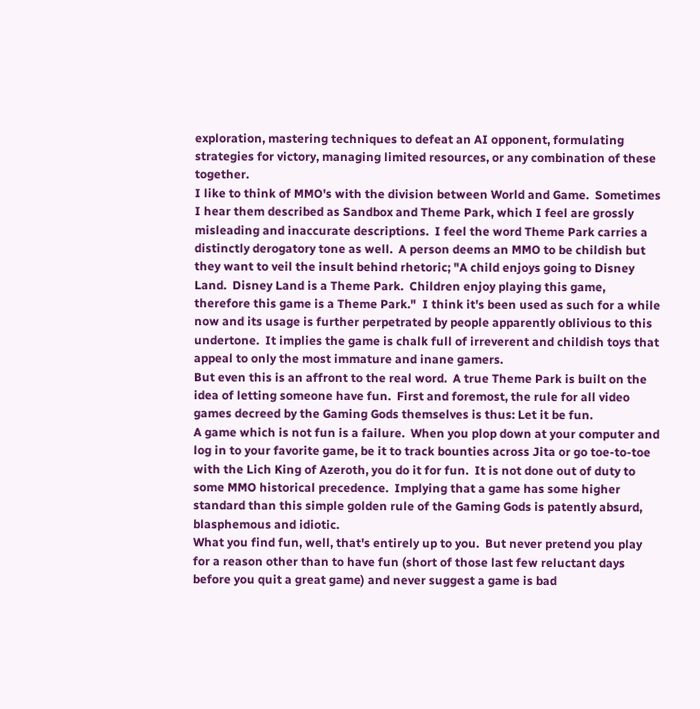exploration, mastering techniques to defeat an AI opponent, formulating strategies for victory, managing limited resources, or any combination of these together.
I like to think of MMO's with the division between World and Game.  Sometimes I hear them described as Sandbox and Theme Park, which I feel are grossly misleading and inaccurate descriptions.  I feel the word Theme Park carries a distinctly derogatory tone as well.  A person deems an MMO to be childish but they want to veil the insult behind rhetoric; "A child enjoys going to Disney Land.  Disney Land is a Theme Park.  Children enjoy playing this game, therefore this game is a Theme Park."  I think it's been used as such for a while now and its usage is further perpetrated by people apparently oblivious to this undertone.  It implies the game is chalk full of irreverent and childish toys that appeal to only the most immature and inane gamers.
But even this is an affront to the real word.  A true Theme Park is built on the idea of letting someone have fun.  First and foremost, the rule for all video games decreed by the Gaming Gods themselves is thus: Let it be fun.
A game which is not fun is a failure.  When you plop down at your computer and log in to your favorite game, be it to track bounties across Jita or go toe-to-toe with the Lich King of Azeroth, you do it for fun.  It is not done out of duty to some MMO historical precedence.  Implying that a game has some higher standard than this simple golden rule of the Gaming Gods is patently absurd, blasphemous and idiotic.
What you find fun, well, that's entirely up to you.  But never pretend you play for a reason other than to have fun (short of those last few reluctant days before you quit a great game) and never suggest a game is bad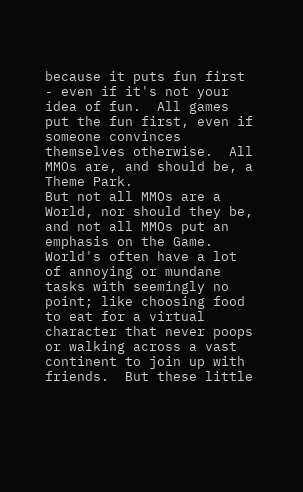because it puts fun first - even if it's not your idea of fun.  All games put the fun first, even if someone convinces themselves otherwise.  All MMOs are, and should be, a Theme Park.
But not all MMOs are a World, nor should they be, and not all MMOs put an emphasis on the Game.  World's often have a lot of annoying or mundane tasks with seemingly no point; like choosing food to eat for a virtual character that never poops or walking across a vast continent to join up with friends.  But these little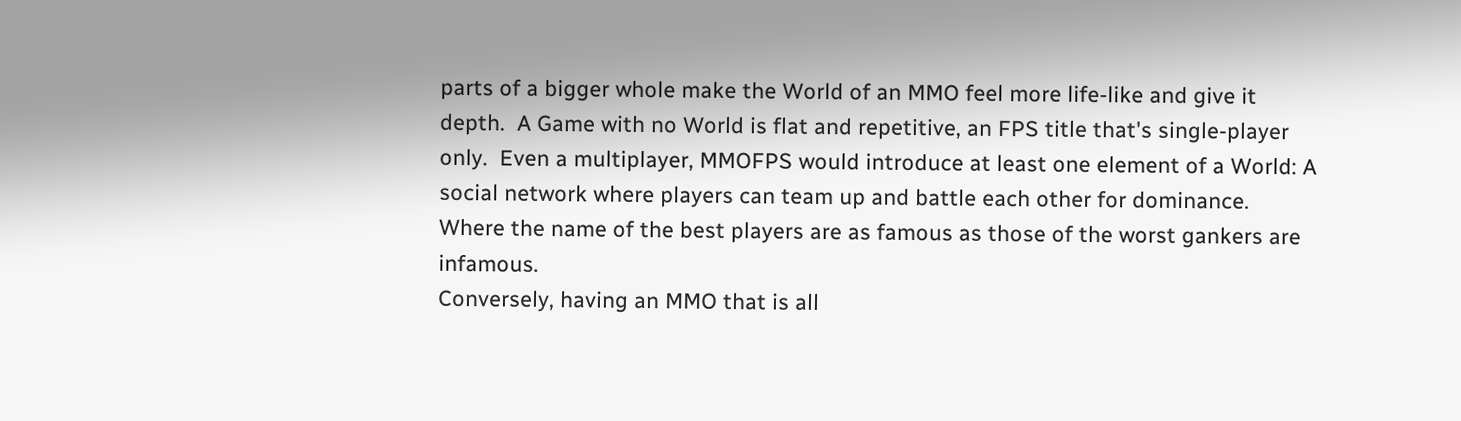parts of a bigger whole make the World of an MMO feel more life-like and give it depth.  A Game with no World is flat and repetitive, an FPS title that's single-player only.  Even a multiplayer, MMOFPS would introduce at least one element of a World: A social network where players can team up and battle each other for dominance.  Where the name of the best players are as famous as those of the worst gankers are infamous.
Conversely, having an MMO that is all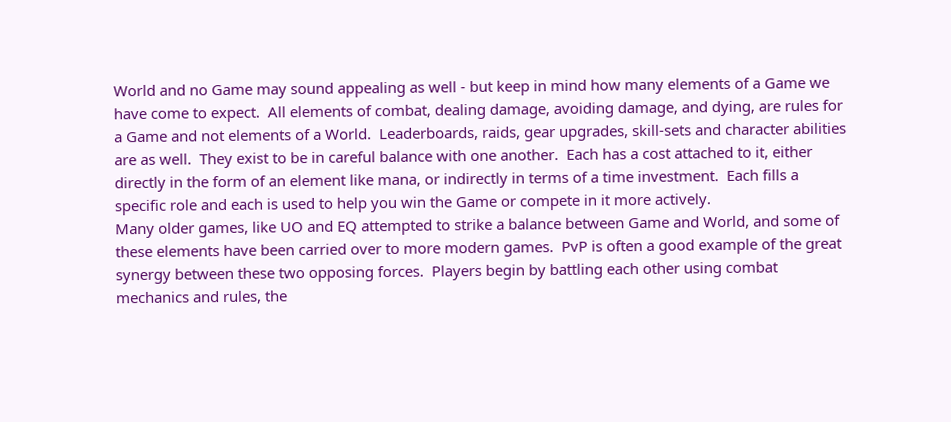World and no Game may sound appealing as well - but keep in mind how many elements of a Game we have come to expect.  All elements of combat, dealing damage, avoiding damage, and dying, are rules for a Game and not elements of a World.  Leaderboards, raids, gear upgrades, skill-sets and character abilities are as well.  They exist to be in careful balance with one another.  Each has a cost attached to it, either directly in the form of an element like mana, or indirectly in terms of a time investment.  Each fills a specific role and each is used to help you win the Game or compete in it more actively.
Many older games, like UO and EQ attempted to strike a balance between Game and World, and some of these elements have been carried over to more modern games.  PvP is often a good example of the great synergy between these two opposing forces.  Players begin by battling each other using combat mechanics and rules, the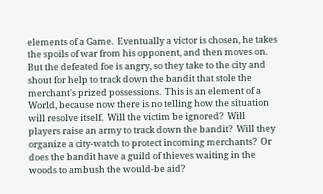elements of a Game.  Eventually a victor is chosen, he takes the spoils of war from his opponent, and then moves on.
But the defeated foe is angry, so they take to the city and shout for help to track down the bandit that stole the merchant's prized possessions.  This is an element of a World, because now there is no telling how the situation will resolve itself.  Will the victim be ignored?  Will players raise an army to track down the bandit?  Will they organize a city-watch to protect incoming merchants?  Or does the bandit have a guild of thieves waiting in the woods to ambush the would-be aid?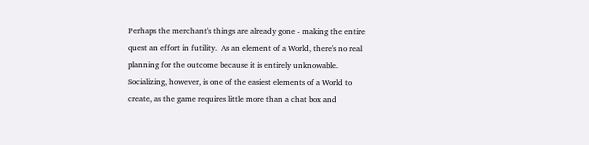Perhaps the merchant's things are already gone - making the entire quest an effort in futility.  As an element of a World, there's no real planning for the outcome because it is entirely unknowable.
Socializing, however, is one of the easiest elements of a World to create, as the game requires little more than a chat box and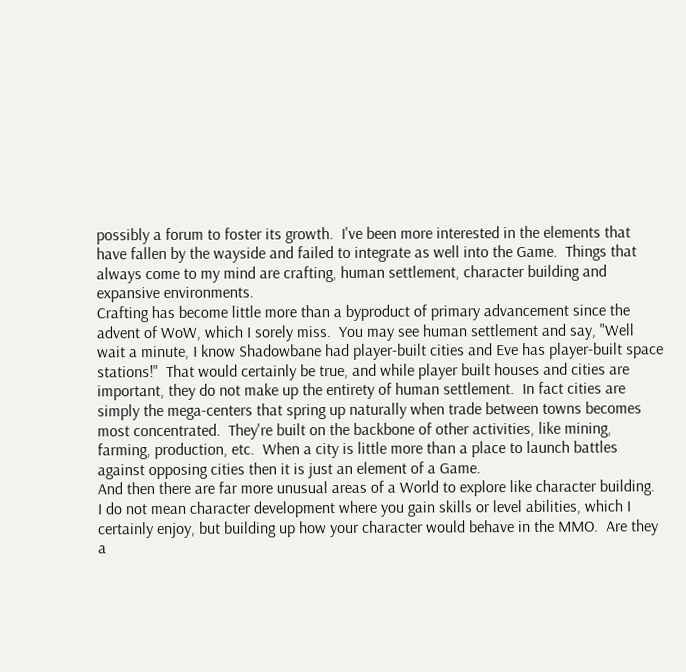possibly a forum to foster its growth.  I've been more interested in the elements that have fallen by the wayside and failed to integrate as well into the Game.  Things that always come to my mind are crafting, human settlement, character building and expansive environments.
Crafting has become little more than a byproduct of primary advancement since the advent of WoW, which I sorely miss.  You may see human settlement and say, "Well wait a minute, I know Shadowbane had player-built cities and Eve has player-built space stations!"  That would certainly be true, and while player built houses and cities are important, they do not make up the entirety of human settlement.  In fact cities are simply the mega-centers that spring up naturally when trade between towns becomes most concentrated.  They're built on the backbone of other activities, like mining, farming, production, etc.  When a city is little more than a place to launch battles against opposing cities then it is just an element of a Game.
And then there are far more unusual areas of a World to explore like character building.  I do not mean character development where you gain skills or level abilities, which I certainly enjoy, but building up how your character would behave in the MMO.  Are they a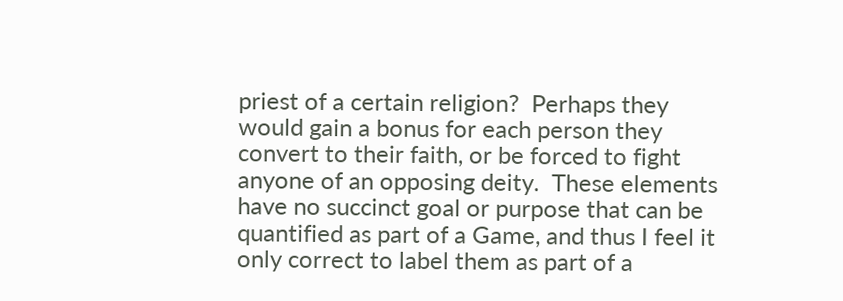priest of a certain religion?  Perhaps they would gain a bonus for each person they convert to their faith, or be forced to fight anyone of an opposing deity.  These elements have no succinct goal or purpose that can be quantified as part of a Game, and thus I feel it only correct to label them as part of a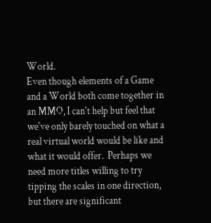World.
Even though elements of a Game and a World both come together in an MMO, I can't help but feel that we've only barely touched on what a real virtual world would be like and what it would offer.  Perhaps we need more titles willing to try tipping the scales in one direction, but there are significant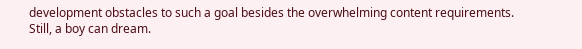development obstacles to such a goal besides the overwhelming content requirements.
Still, a boy can dream.